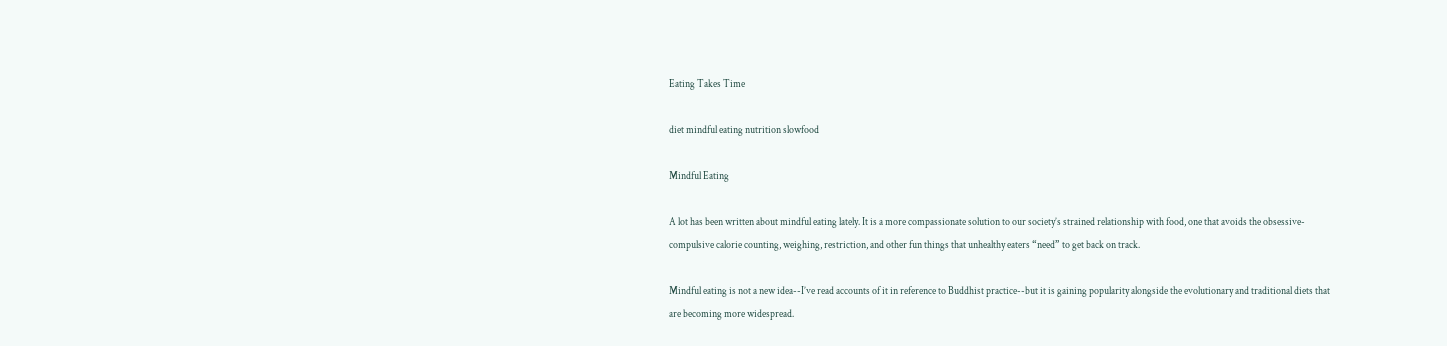Eating Takes Time

diet mindful eating nutrition slowfood

Mindful Eating

A lot has been written about mindful eating lately. It is a more compassionate solution to our society’s strained relationship with food, one that avoids the obsessive-compulsive calorie counting, weighing, restriction, and other fun things that unhealthy eaters “need” to get back on track.

Mindful eating is not a new idea--I’ve read accounts of it in reference to Buddhist practice--but it is gaining popularity alongside the evolutionary and traditional diets that are becoming more widespread.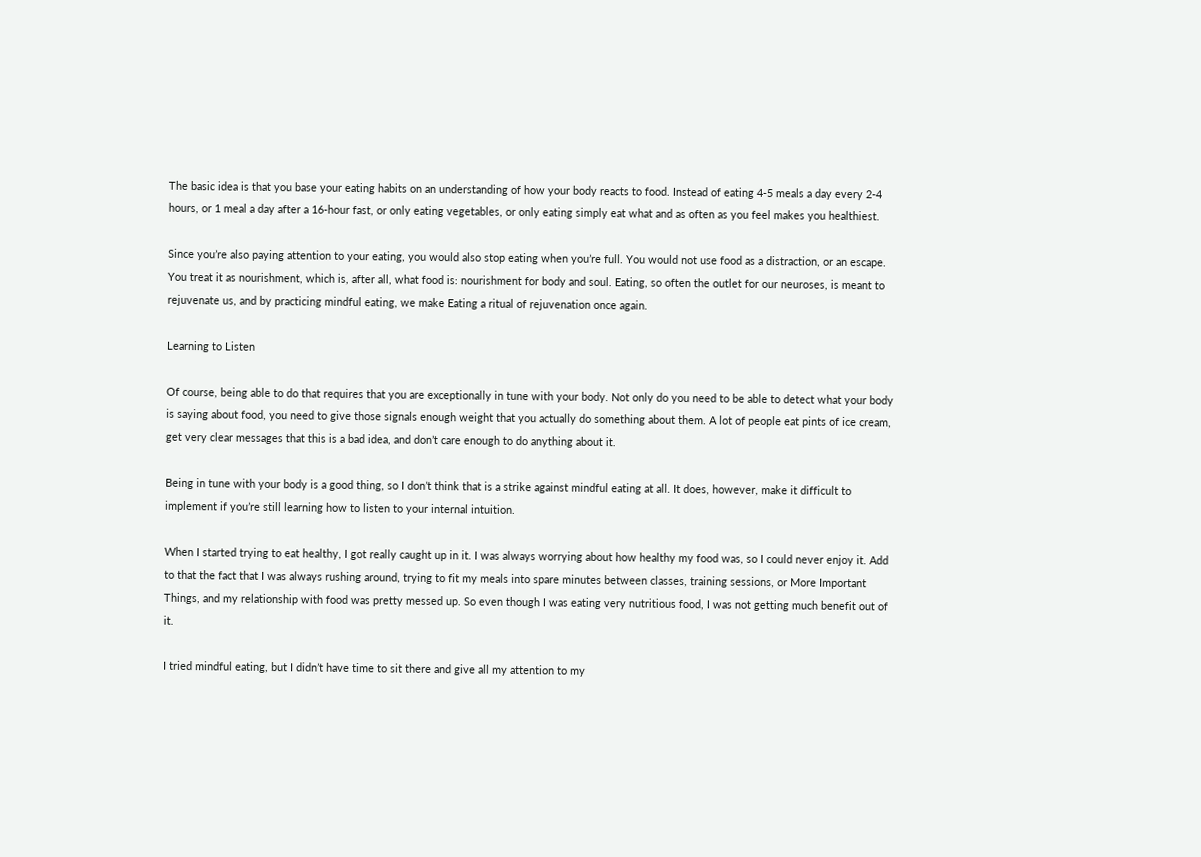The basic idea is that you base your eating habits on an understanding of how your body reacts to food. Instead of eating 4-5 meals a day every 2-4 hours, or 1 meal a day after a 16-hour fast, or only eating vegetables, or only eating simply eat what and as often as you feel makes you healthiest.

Since you’re also paying attention to your eating, you would also stop eating when you’re full. You would not use food as a distraction, or an escape. You treat it as nourishment, which is, after all, what food is: nourishment for body and soul. Eating, so often the outlet for our neuroses, is meant to rejuvenate us, and by practicing mindful eating, we make Eating a ritual of rejuvenation once again.

Learning to Listen

Of course, being able to do that requires that you are exceptionally in tune with your body. Not only do you need to be able to detect what your body is saying about food, you need to give those signals enough weight that you actually do something about them. A lot of people eat pints of ice cream, get very clear messages that this is a bad idea, and don’t care enough to do anything about it.

Being in tune with your body is a good thing, so I don’t think that is a strike against mindful eating at all. It does, however, make it difficult to implement if you’re still learning how to listen to your internal intuition.

When I started trying to eat healthy, I got really caught up in it. I was always worrying about how healthy my food was, so I could never enjoy it. Add to that the fact that I was always rushing around, trying to fit my meals into spare minutes between classes, training sessions, or More Important Things, and my relationship with food was pretty messed up. So even though I was eating very nutritious food, I was not getting much benefit out of it.

I tried mindful eating, but I didn’t have time to sit there and give all my attention to my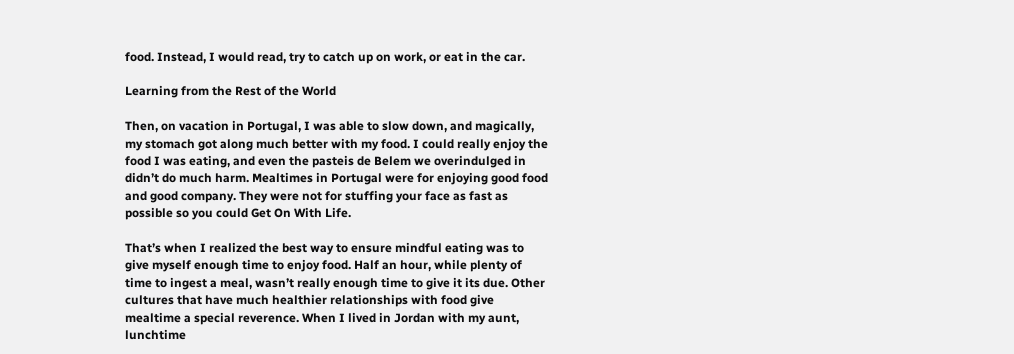food. Instead, I would read, try to catch up on work, or eat in the car.

Learning from the Rest of the World

Then, on vacation in Portugal, I was able to slow down, and magically, my stomach got along much better with my food. I could really enjoy the food I was eating, and even the pasteis de Belem we overindulged in didn’t do much harm. Mealtimes in Portugal were for enjoying good food and good company. They were not for stuffing your face as fast as possible so you could Get On With Life.

That’s when I realized the best way to ensure mindful eating was to give myself enough time to enjoy food. Half an hour, while plenty of time to ingest a meal, wasn’t really enough time to give it its due. Other cultures that have much healthier relationships with food give mealtime a special reverence. When I lived in Jordan with my aunt, lunchtime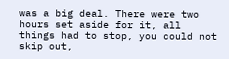was a big deal. There were two hours set aside for it, all things had to stop, you could not skip out,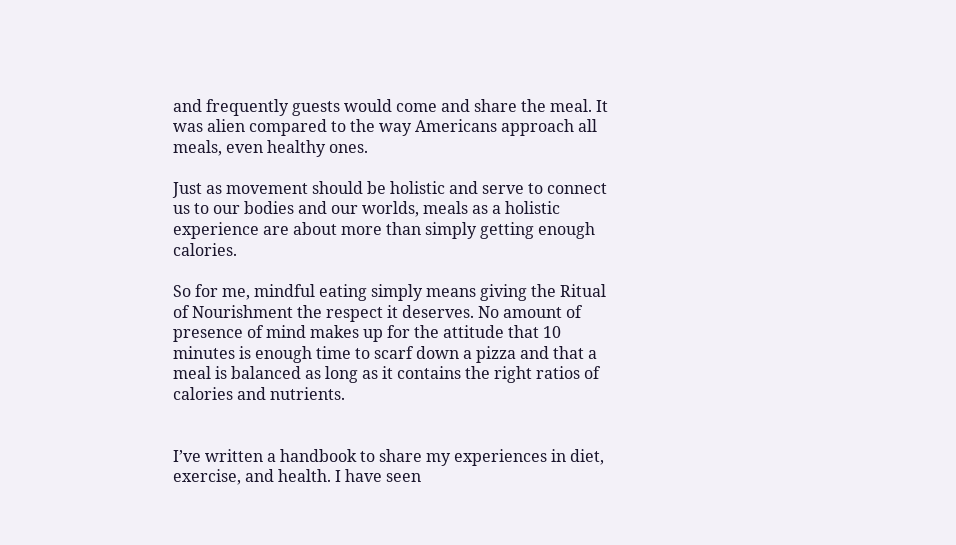and frequently guests would come and share the meal. It was alien compared to the way Americans approach all meals, even healthy ones.

Just as movement should be holistic and serve to connect us to our bodies and our worlds, meals as a holistic experience are about more than simply getting enough calories.

So for me, mindful eating simply means giving the Ritual of Nourishment the respect it deserves. No amount of presence of mind makes up for the attitude that 10 minutes is enough time to scarf down a pizza and that a meal is balanced as long as it contains the right ratios of calories and nutrients.


I’ve written a handbook to share my experiences in diet, exercise, and health. I have seen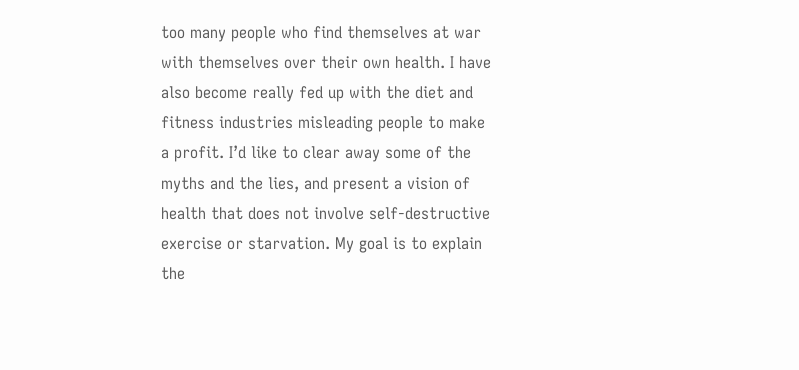too many people who find themselves at war with themselves over their own health. I have also become really fed up with the diet and fitness industries misleading people to make a profit. I’d like to clear away some of the myths and the lies, and present a vision of health that does not involve self-destructive exercise or starvation. My goal is to explain the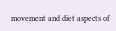movement and diet aspects of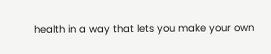health in a way that lets you make your own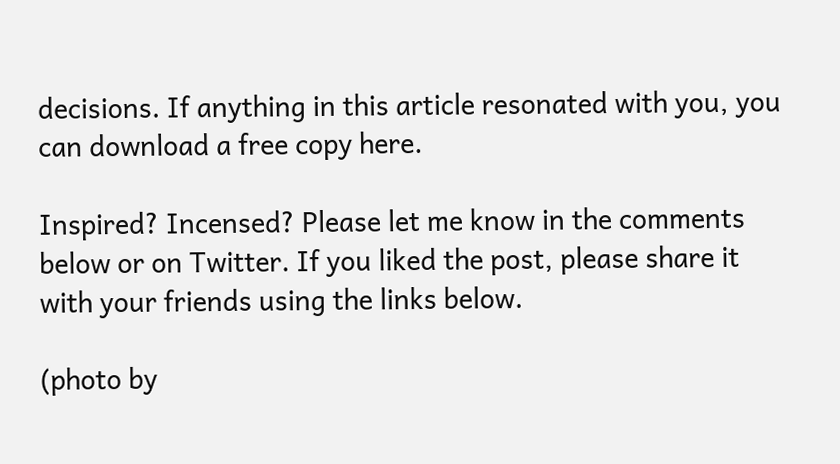decisions. If anything in this article resonated with you, you can download a free copy here.

Inspired? Incensed? Please let me know in the comments below or on Twitter. If you liked the post, please share it with your friends using the links below.

(photo by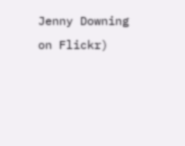Jenny Downing on Flickr)